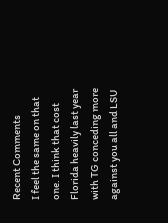Recent Comments
I feel the same on that one. I think that cost Florida heavily last year with TG conceding more against you all and LSU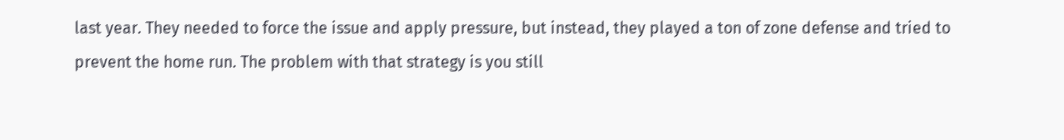last year. They needed to force the issue and apply pressure, but instead, they played a ton of zone defense and tried to prevent the home run. The problem with that strategy is you still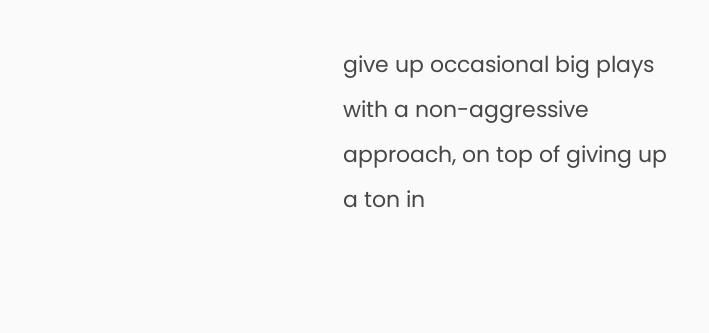give up occasional big plays with a non-aggressive approach, on top of giving up a ton in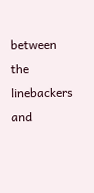between the linebackers and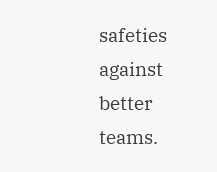safeties against better teams.